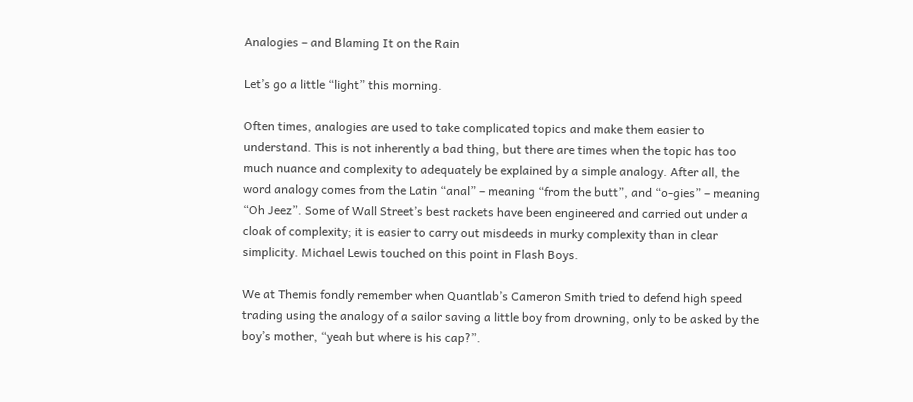Analogies – and Blaming It on the Rain

Let’s go a little “light” this morning.

Often times, analogies are used to take complicated topics and make them easier to understand. This is not inherently a bad thing, but there are times when the topic has too much nuance and complexity to adequately be explained by a simple analogy. After all, the word analogy comes from the Latin “anal” – meaning “from the butt”, and “o-gies” – meaning “Oh Jeez”. Some of Wall Street’s best rackets have been engineered and carried out under a cloak of complexity; it is easier to carry out misdeeds in murky complexity than in clear simplicity. Michael Lewis touched on this point in Flash Boys.

We at Themis fondly remember when Quantlab’s Cameron Smith tried to defend high speed trading using the analogy of a sailor saving a little boy from drowning, only to be asked by the boy’s mother, “yeah but where is his cap?”.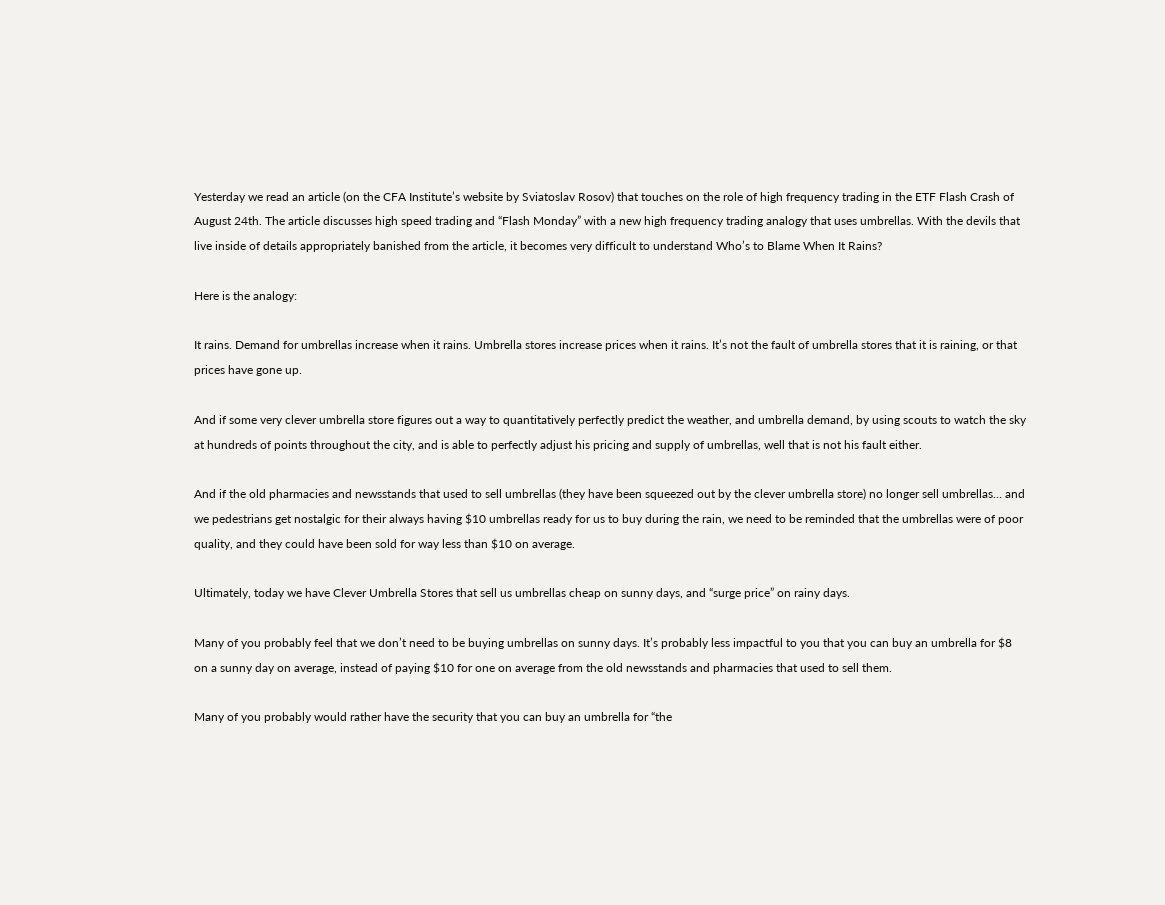Yesterday we read an article (on the CFA Institute’s website by Sviatoslav Rosov) that touches on the role of high frequency trading in the ETF Flash Crash of August 24th. The article discusses high speed trading and “Flash Monday” with a new high frequency trading analogy that uses umbrellas. With the devils that live inside of details appropriately banished from the article, it becomes very difficult to understand Who’s to Blame When It Rains?

Here is the analogy:

It rains. Demand for umbrellas increase when it rains. Umbrella stores increase prices when it rains. It’s not the fault of umbrella stores that it is raining, or that prices have gone up.

And if some very clever umbrella store figures out a way to quantitatively perfectly predict the weather, and umbrella demand, by using scouts to watch the sky at hundreds of points throughout the city, and is able to perfectly adjust his pricing and supply of umbrellas, well that is not his fault either.

And if the old pharmacies and newsstands that used to sell umbrellas (they have been squeezed out by the clever umbrella store) no longer sell umbrellas… and we pedestrians get nostalgic for their always having $10 umbrellas ready for us to buy during the rain, we need to be reminded that the umbrellas were of poor quality, and they could have been sold for way less than $10 on average.

Ultimately, today we have Clever Umbrella Stores that sell us umbrellas cheap on sunny days, and “surge price” on rainy days.

Many of you probably feel that we don’t need to be buying umbrellas on sunny days. It’s probably less impactful to you that you can buy an umbrella for $8 on a sunny day on average, instead of paying $10 for one on average from the old newsstands and pharmacies that used to sell them.

Many of you probably would rather have the security that you can buy an umbrella for “the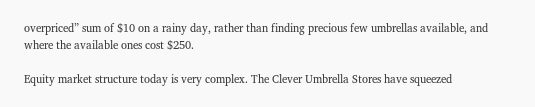overpriced” sum of $10 on a rainy day, rather than finding precious few umbrellas available, and where the available ones cost $250.

Equity market structure today is very complex. The Clever Umbrella Stores have squeezed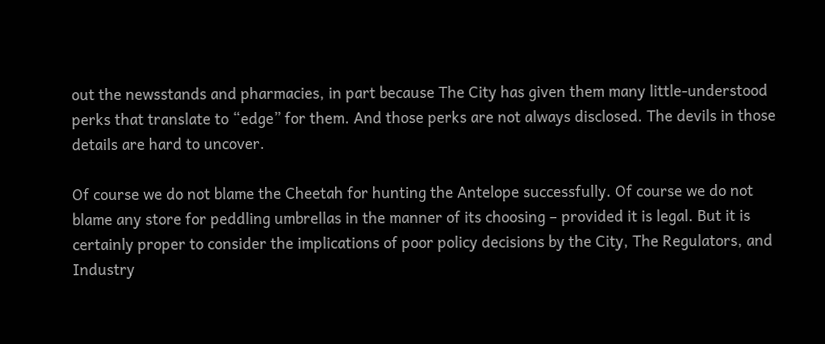out the newsstands and pharmacies, in part because The City has given them many little-understood perks that translate to “edge” for them. And those perks are not always disclosed. The devils in those details are hard to uncover.

Of course we do not blame the Cheetah for hunting the Antelope successfully. Of course we do not blame any store for peddling umbrellas in the manner of its choosing – provided it is legal. But it is certainly proper to consider the implications of poor policy decisions by the City, The Regulators, and Industry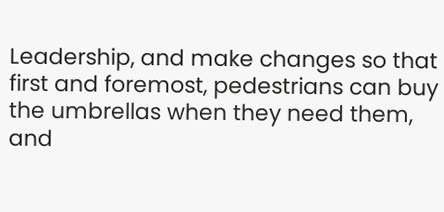Leadership, and make changes so that first and foremost, pedestrians can buy the umbrellas when they need them, and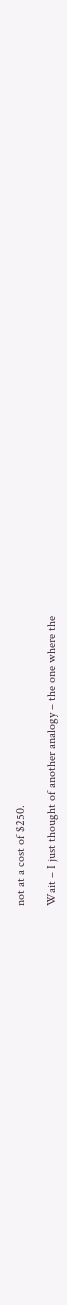not at a cost of $250.

Wait – I just thought of another analogy – the one where the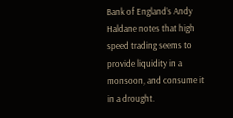Bank of England’s Andy Haldane notes that high speed trading seems to provide liquidity in a monsoon, and consume it in a drought.